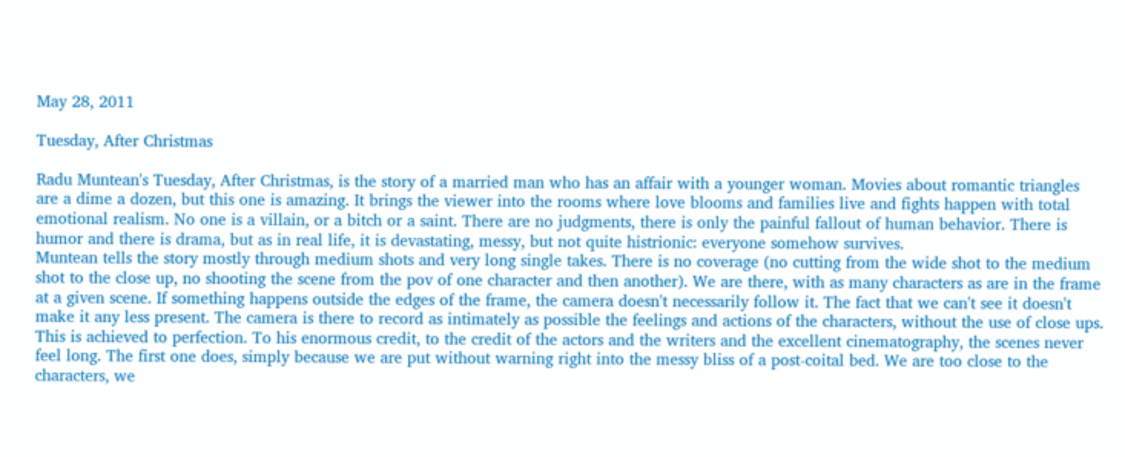May 28, 2011

Tuesday, After Christmas

Radu Muntean's Tuesday, After Christmas, is the story of a married man who has an affair with a younger woman. Movies about romantic triangles are a dime a dozen, but this one is amazing. It brings the viewer into the rooms where love blooms and families live and fights happen with total emotional realism. No one is a villain, or a bitch or a saint. There are no judgments, there is only the painful fallout of human behavior. There is humor and there is drama, but as in real life, it is devastating, messy, but not quite histrionic: everyone somehow survives.
Muntean tells the story mostly through medium shots and very long single takes. There is no coverage (no cutting from the wide shot to the medium shot to the close up, no shooting the scene from the pov of one character and then another). We are there, with as many characters as are in the frame at a given scene. If something happens outside the edges of the frame, the camera doesn't necessarily follow it. The fact that we can't see it doesn't make it any less present. The camera is there to record as intimately as possible the feelings and actions of the characters, without the use of close ups. This is achieved to perfection. To his enormous credit, to the credit of the actors and the writers and the excellent cinematography, the scenes never feel long. The first one does, simply because we are put without warning right into the messy bliss of a post-coital bed. We are too close to the characters, we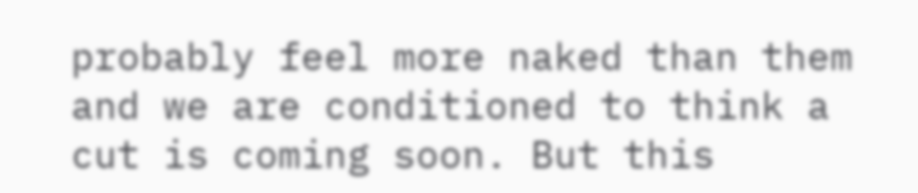probably feel more naked than them and we are conditioned to think a cut is coming soon. But this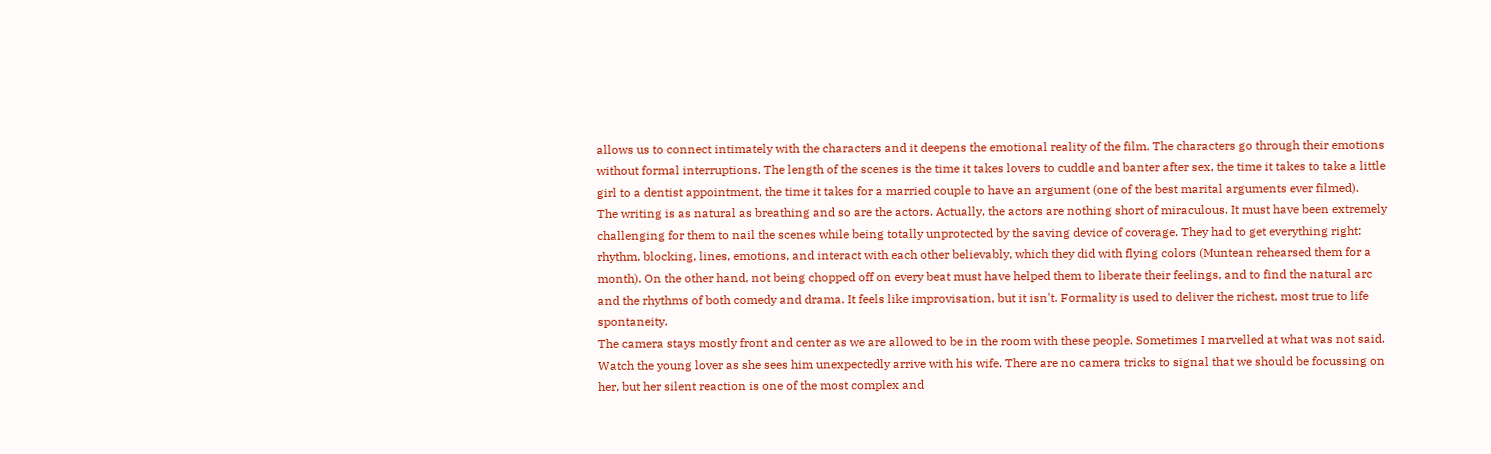allows us to connect intimately with the characters and it deepens the emotional reality of the film. The characters go through their emotions without formal interruptions. The length of the scenes is the time it takes lovers to cuddle and banter after sex, the time it takes to take a little girl to a dentist appointment, the time it takes for a married couple to have an argument (one of the best marital arguments ever filmed).
The writing is as natural as breathing and so are the actors. Actually, the actors are nothing short of miraculous. It must have been extremely challenging for them to nail the scenes while being totally unprotected by the saving device of coverage. They had to get everything right: rhythm, blocking, lines, emotions, and interact with each other believably, which they did with flying colors (Muntean rehearsed them for a month). On the other hand, not being chopped off on every beat must have helped them to liberate their feelings, and to find the natural arc and the rhythms of both comedy and drama. It feels like improvisation, but it isn't. Formality is used to deliver the richest, most true to life spontaneity.
The camera stays mostly front and center as we are allowed to be in the room with these people. Sometimes I marvelled at what was not said. Watch the young lover as she sees him unexpectedly arrive with his wife. There are no camera tricks to signal that we should be focussing on her, but her silent reaction is one of the most complex and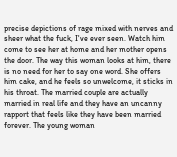precise depictions of rage mixed with nerves and sheer what the fuck, I've ever seen. Watch him come to see her at home and her mother opens the door. The way this woman looks at him, there is no need for her to say one word. She offers him cake, and he feels so unwelcome, it sticks in his throat. The married couple are actually married in real life and they have an uncanny rapport that feels like they have been married forever. The young woman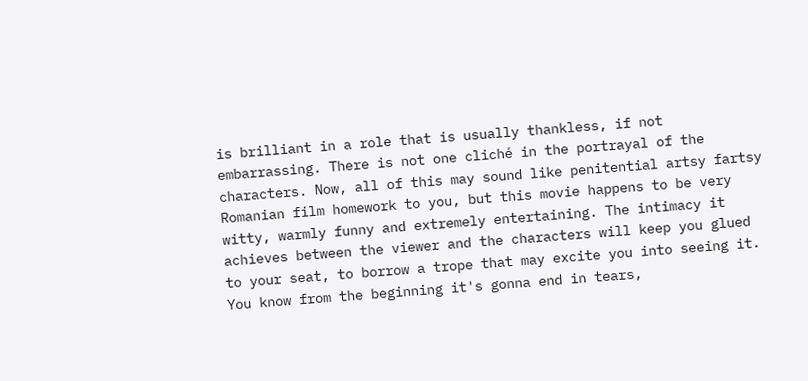is brilliant in a role that is usually thankless, if not embarrassing. There is not one cliché in the portrayal of the characters. Now, all of this may sound like penitential artsy fartsy Romanian film homework to you, but this movie happens to be very witty, warmly funny and extremely entertaining. The intimacy it achieves between the viewer and the characters will keep you glued to your seat, to borrow a trope that may excite you into seeing it. You know from the beginning it's gonna end in tears,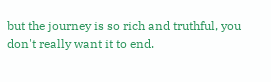but the journey is so rich and truthful, you don't really want it to end.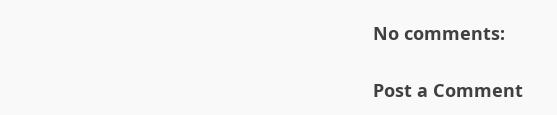No comments:

Post a Comment